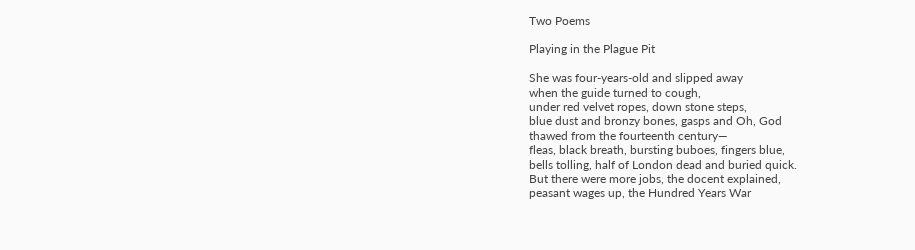Two Poems

Playing in the Plague Pit

She was four-years-old and slipped away
when the guide turned to cough,
under red velvet ropes, down stone steps,
blue dust and bronzy bones, gasps and Oh, God
thawed from the fourteenth century—
fleas, black breath, bursting buboes, fingers blue,
bells tolling, half of London dead and buried quick.
But there were more jobs, the docent explained,
peasant wages up, the Hundred Years War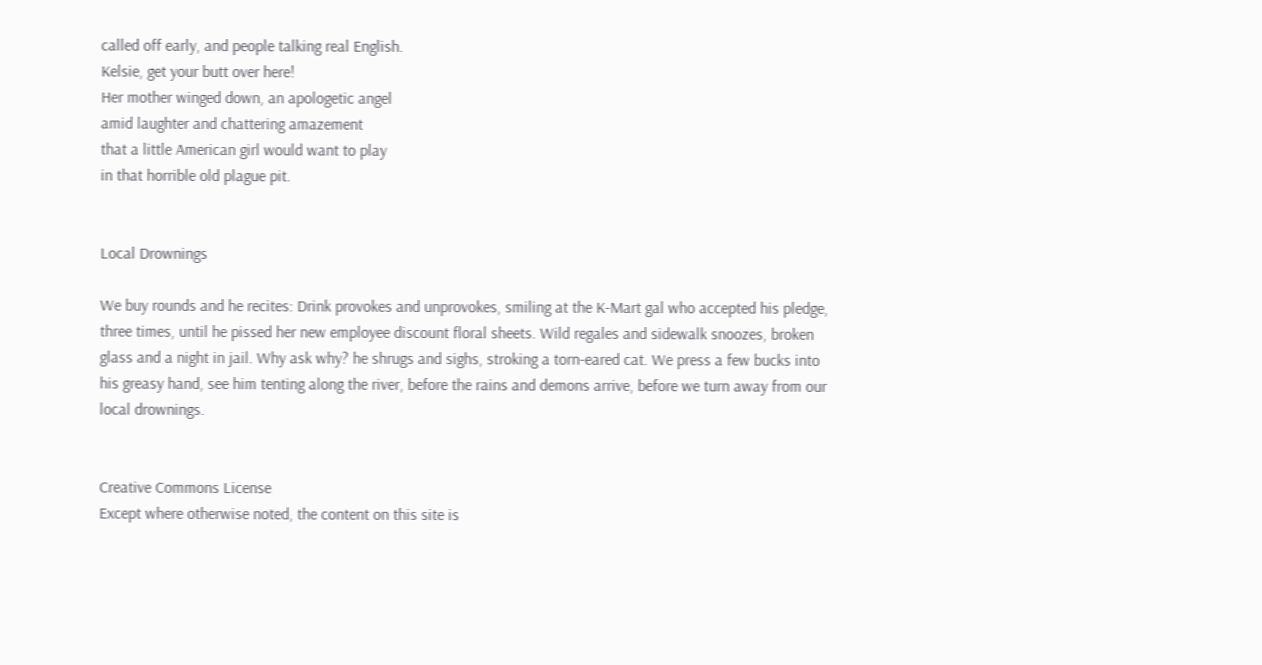called off early, and people talking real English.
Kelsie, get your butt over here!
Her mother winged down, an apologetic angel
amid laughter and chattering amazement
that a little American girl would want to play
in that horrible old plague pit.


Local Drownings

We buy rounds and he recites: Drink provokes and unprovokes, smiling at the K-Mart gal who accepted his pledge, three times, until he pissed her new employee discount floral sheets. Wild regales and sidewalk snoozes, broken glass and a night in jail. Why ask why? he shrugs and sighs, stroking a torn-eared cat. We press a few bucks into his greasy hand, see him tenting along the river, before the rains and demons arrive, before we turn away from our local drownings.


Creative Commons License
Except where otherwise noted, the content on this site is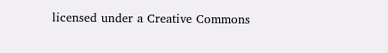licensed under a Creative Commons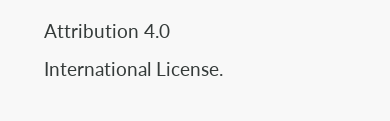Attribution 4.0 International License.